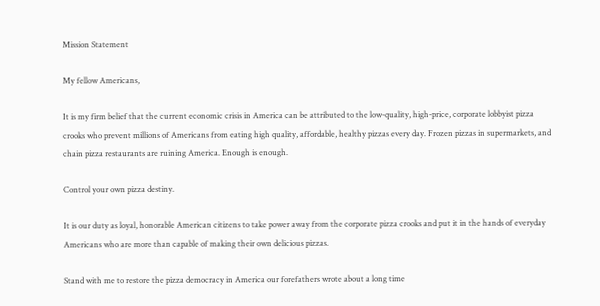Mission Statement

My fellow Americans,

It is my firm belief that the current economic crisis in America can be attributed to the low-quality, high-price, corporate lobbyist pizza crooks who prevent millions of Americans from eating high quality, affordable, healthy pizzas every day. Frozen pizzas in supermarkets, and chain pizza restaurants are ruining America. Enough is enough.

Control your own pizza destiny.

It is our duty as loyal, honorable American citizens to take power away from the corporate pizza crooks and put it in the hands of everyday Americans who are more than capable of making their own delicious pizzas.

Stand with me to restore the pizza democracy in America our forefathers wrote about a long time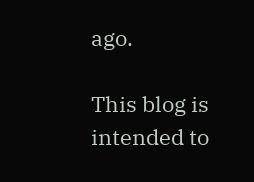ago.

This blog is intended to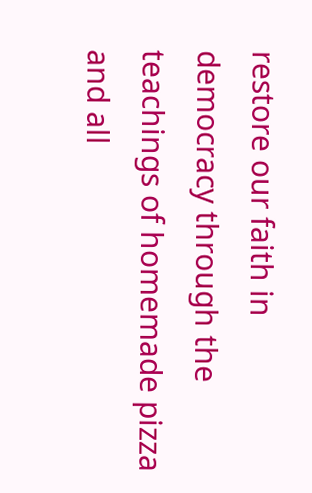restore our faith in democracy through the teachings of homemade pizza and all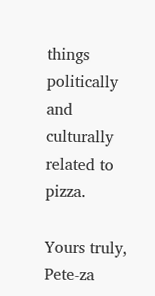things politically and culturally related to pizza.

Yours truly,
Pete-za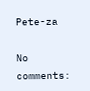Pete-za

No comments: